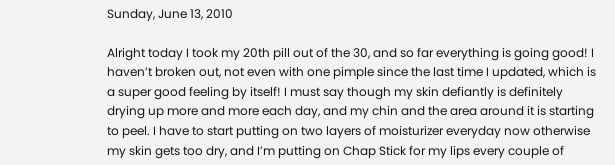Sunday, June 13, 2010

Alright today I took my 20th pill out of the 30, and so far everything is going good! I haven’t broken out, not even with one pimple since the last time I updated, which is a super good feeling by itself! I must say though my skin defiantly is definitely drying up more and more each day, and my chin and the area around it is starting to peel. I have to start putting on two layers of moisturizer everyday now otherwise my skin gets too dry, and I’m putting on Chap Stick for my lips every couple of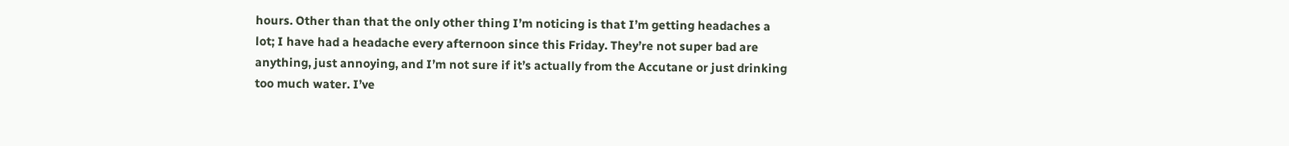hours. Other than that the only other thing I’m noticing is that I’m getting headaches a lot; I have had a headache every afternoon since this Friday. They’re not super bad are anything, just annoying, and I’m not sure if it’s actually from the Accutane or just drinking too much water. I’ve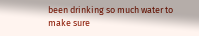been drinking so much water to make sure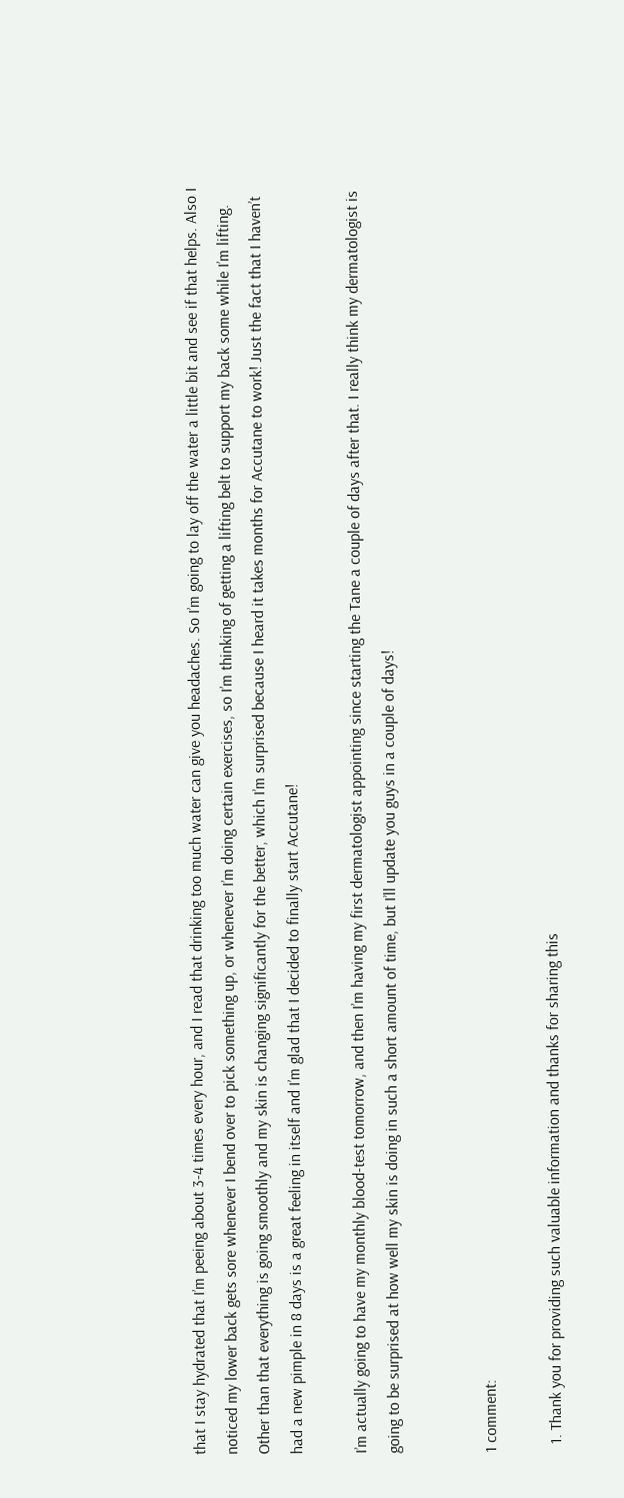that I stay hydrated that I’m peeing about 3-4 times every hour, and I read that drinking too much water can give you headaches. So I’m going to lay off the water a little bit and see if that helps. Also I noticed my lower back gets sore whenever I bend over to pick something up, or whenever I’m doing certain exercises, so I’m thinking of getting a lifting belt to support my back some while I’m lifting. Other than that everything is going smoothly and my skin is changing significantly for the better, which I’m surprised because I heard it takes months for Accutane to work! Just the fact that I haven’t had a new pimple in 8 days is a great feeling in itself and I’m glad that I decided to finally start Accutane!

I’m actually going to have my monthly blood-test tomorrow, and then I’m having my first dermatologist appointing since starting the Tane a couple of days after that. I really think my dermatologist is going to be surprised at how well my skin is doing in such a short amount of time, but I’ll update you guys in a couple of days!


1 comment:

  1. Thank you for providing such valuable information and thanks for sharing this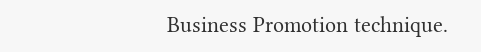Business Promotion technique.